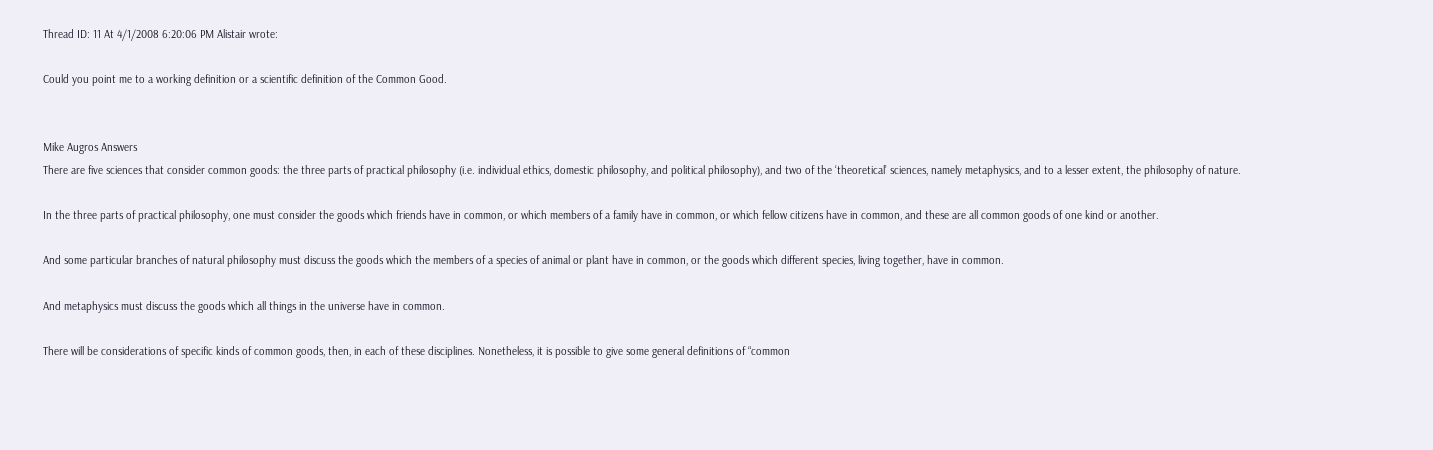Thread ID: 11 At 4/1/2008 6:20:06 PM Alistair wrote:

Could you point me to a working definition or a scientific definition of the Common Good.


Mike Augros Answers
There are five sciences that consider common goods: the three parts of practical philosophy (i.e. individual ethics, domestic philosophy, and political philosophy), and two of the ‘theoretical’ sciences, namely metaphysics, and to a lesser extent, the philosophy of nature.

In the three parts of practical philosophy, one must consider the goods which friends have in common, or which members of a family have in common, or which fellow citizens have in common, and these are all common goods of one kind or another.

And some particular branches of natural philosophy must discuss the goods which the members of a species of animal or plant have in common, or the goods which different species, living together, have in common.

And metaphysics must discuss the goods which all things in the universe have in common.

There will be considerations of specific kinds of common goods, then, in each of these disciplines. Nonetheless, it is possible to give some general definitions of “common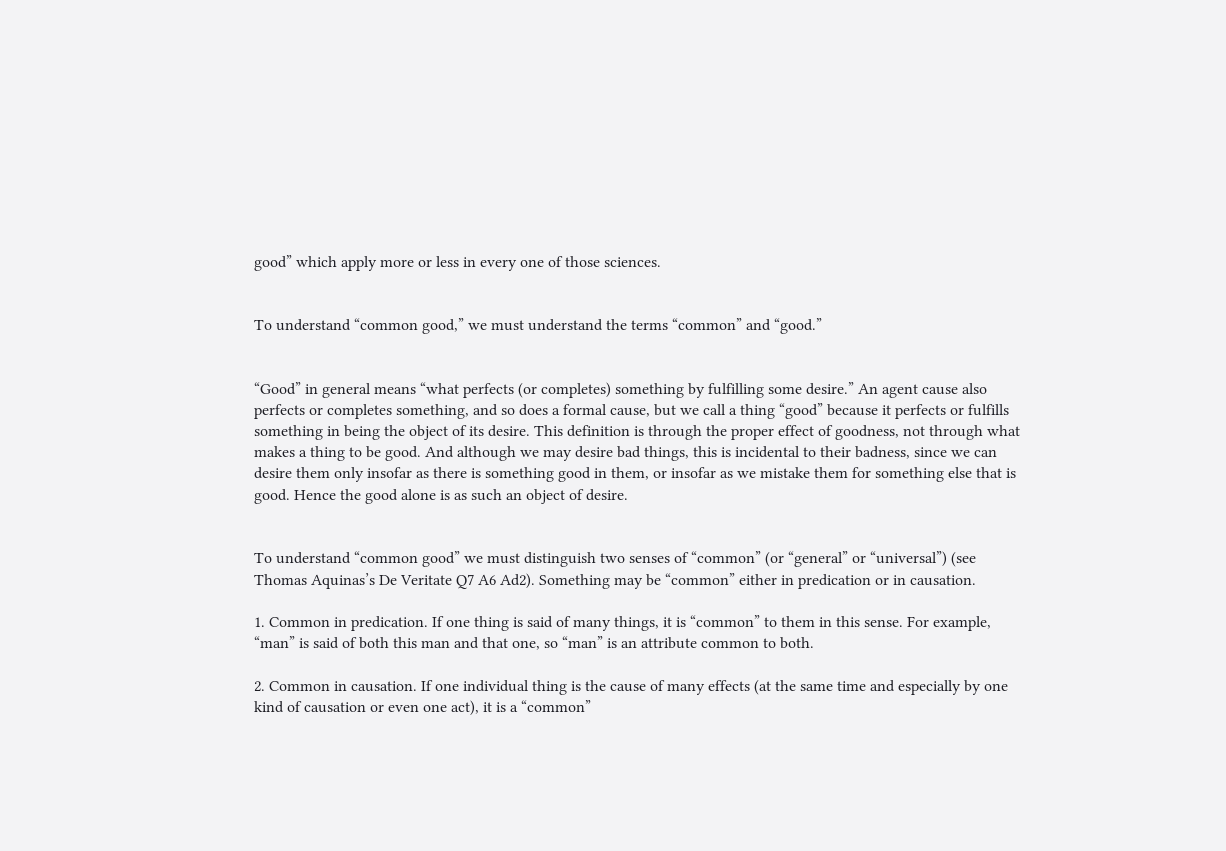good” which apply more or less in every one of those sciences.


To understand “common good,” we must understand the terms “common” and “good.”


“Good” in general means “what perfects (or completes) something by fulfilling some desire.” An agent cause also perfects or completes something, and so does a formal cause, but we call a thing “good” because it perfects or fulfills something in being the object of its desire. This definition is through the proper effect of goodness, not through what makes a thing to be good. And although we may desire bad things, this is incidental to their badness, since we can desire them only insofar as there is something good in them, or insofar as we mistake them for something else that is good. Hence the good alone is as such an object of desire.


To understand “common good” we must distinguish two senses of “common” (or “general” or “universal”) (see Thomas Aquinas’s De Veritate Q7 A6 Ad2). Something may be “common” either in predication or in causation.

1. Common in predication. If one thing is said of many things, it is “common” to them in this sense. For example, “man” is said of both this man and that one, so “man” is an attribute common to both.

2. Common in causation. If one individual thing is the cause of many effects (at the same time and especially by one kind of causation or even one act), it is a “common”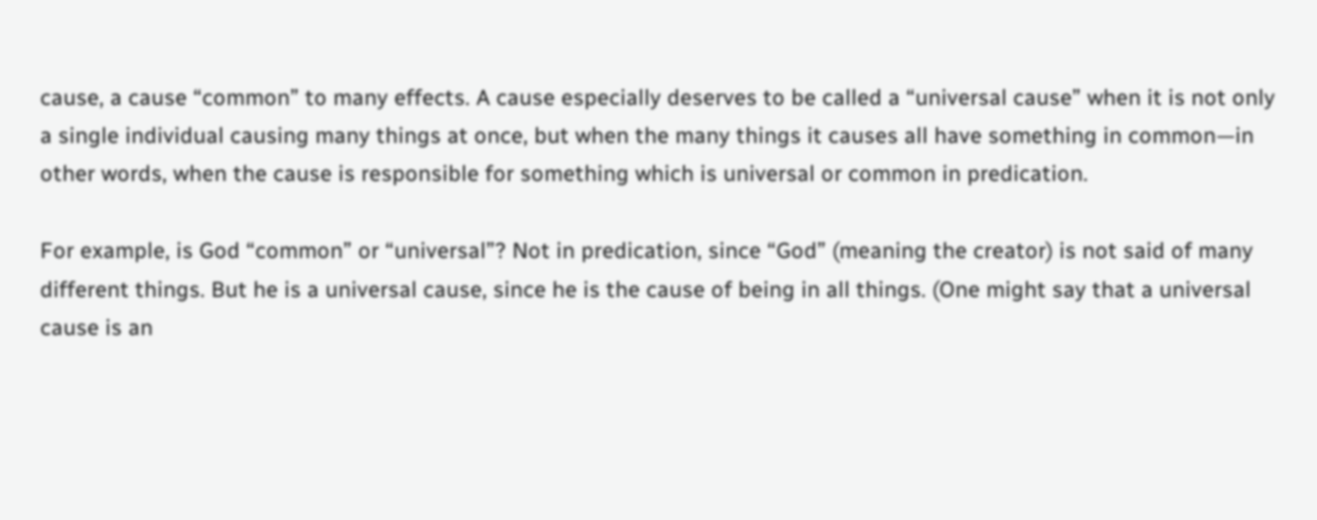cause, a cause “common” to many effects. A cause especially deserves to be called a “universal cause” when it is not only a single individual causing many things at once, but when the many things it causes all have something in common—in other words, when the cause is responsible for something which is universal or common in predication.

For example, is God “common” or “universal”? Not in predication, since “God” (meaning the creator) is not said of many different things. But he is a universal cause, since he is the cause of being in all things. (One might say that a universal cause is an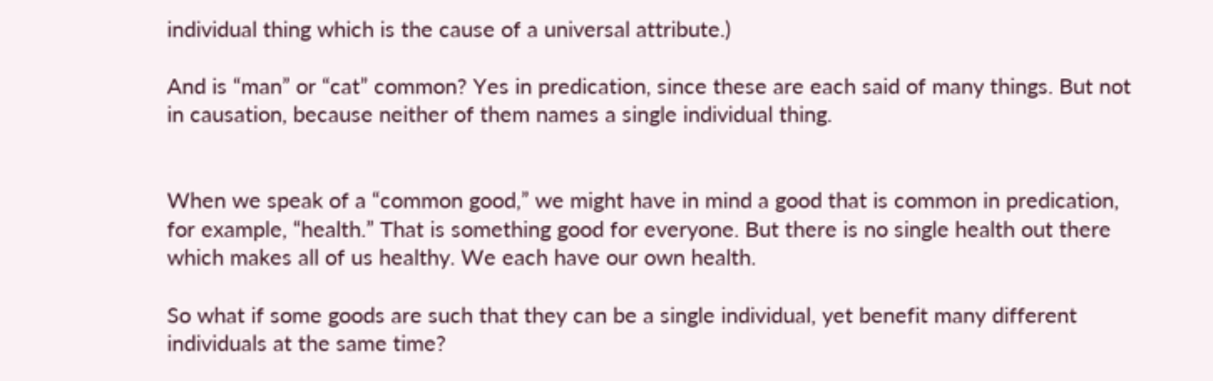individual thing which is the cause of a universal attribute.)

And is “man” or “cat” common? Yes in predication, since these are each said of many things. But not in causation, because neither of them names a single individual thing.


When we speak of a “common good,” we might have in mind a good that is common in predication, for example, “health.” That is something good for everyone. But there is no single health out there which makes all of us healthy. We each have our own health.

So what if some goods are such that they can be a single individual, yet benefit many different individuals at the same time?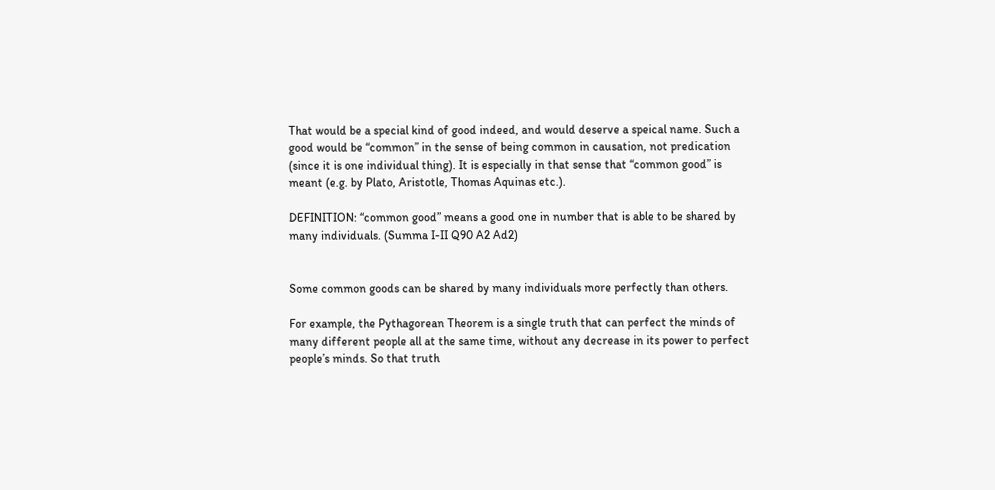That would be a special kind of good indeed, and would deserve a speical name. Such a good would be “common” in the sense of being common in causation, not predication (since it is one individual thing). It is especially in that sense that “common good” is meant (e.g. by Plato, Aristotle, Thomas Aquinas etc.).

DEFINITION: “common good” means a good one in number that is able to be shared by many individuals. (Summa I-II Q90 A2 Ad2)


Some common goods can be shared by many individuals more perfectly than others.

For example, the Pythagorean Theorem is a single truth that can perfect the minds of many different people all at the same time, without any decrease in its power to perfect people’s minds. So that truth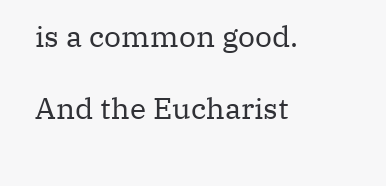is a common good.

And the Eucharist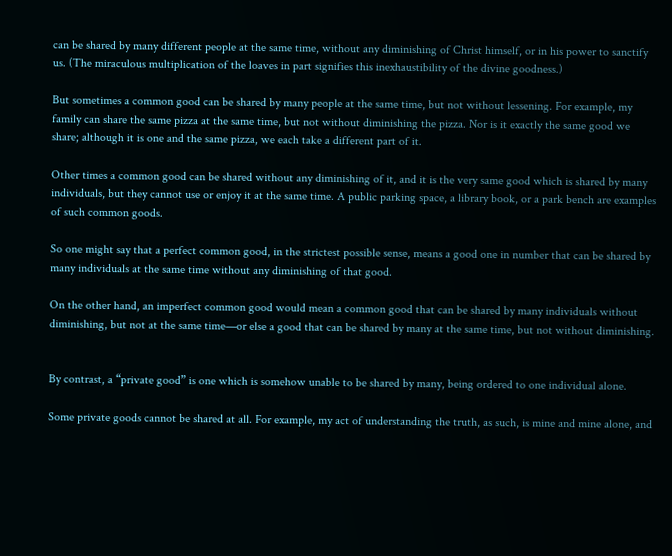can be shared by many different people at the same time, without any diminishing of Christ himself, or in his power to sanctify us. (The miraculous multiplication of the loaves in part signifies this inexhaustibility of the divine goodness.)

But sometimes a common good can be shared by many people at the same time, but not without lessening. For example, my family can share the same pizza at the same time, but not without diminishing the pizza. Nor is it exactly the same good we share; although it is one and the same pizza, we each take a different part of it.

Other times a common good can be shared without any diminishing of it, and it is the very same good which is shared by many individuals, but they cannot use or enjoy it at the same time. A public parking space, a library book, or a park bench are examples of such common goods.

So one might say that a perfect common good, in the strictest possible sense, means a good one in number that can be shared by many individuals at the same time without any diminishing of that good.

On the other hand, an imperfect common good would mean a common good that can be shared by many individuals without diminishing, but not at the same time—or else a good that can be shared by many at the same time, but not without diminishing.


By contrast, a “private good” is one which is somehow unable to be shared by many, being ordered to one individual alone.

Some private goods cannot be shared at all. For example, my act of understanding the truth, as such, is mine and mine alone, and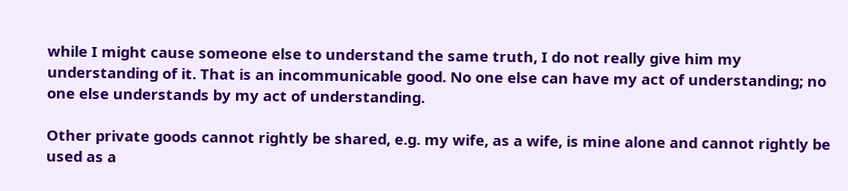while I might cause someone else to understand the same truth, I do not really give him my understanding of it. That is an incommunicable good. No one else can have my act of understanding; no one else understands by my act of understanding.

Other private goods cannot rightly be shared, e.g. my wife, as a wife, is mine alone and cannot rightly be used as a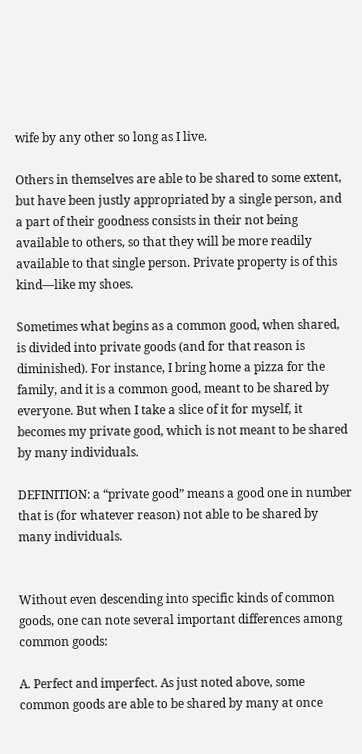wife by any other so long as I live.

Others in themselves are able to be shared to some extent, but have been justly appropriated by a single person, and a part of their goodness consists in their not being available to others, so that they will be more readily available to that single person. Private property is of this kind—like my shoes.

Sometimes what begins as a common good, when shared, is divided into private goods (and for that reason is diminished). For instance, I bring home a pizza for the family, and it is a common good, meant to be shared by everyone. But when I take a slice of it for myself, it becomes my private good, which is not meant to be shared by many individuals.

DEFINITION: a “private good” means a good one in number that is (for whatever reason) not able to be shared by many individuals.


Without even descending into specific kinds of common goods, one can note several important differences among common goods:

A. Perfect and imperfect. As just noted above, some common goods are able to be shared by many at once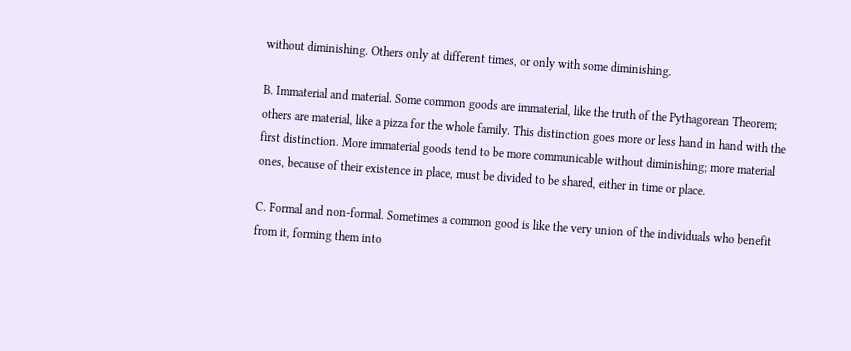without diminishing. Others only at different times, or only with some diminishing.

B. Immaterial and material. Some common goods are immaterial, like the truth of the Pythagorean Theorem; others are material, like a pizza for the whole family. This distinction goes more or less hand in hand with the first distinction. More immaterial goods tend to be more communicable without diminishing; more material ones, because of their existence in place, must be divided to be shared, either in time or place.

C. Formal and non-formal. Sometimes a common good is like the very union of the individuals who benefit from it, forming them into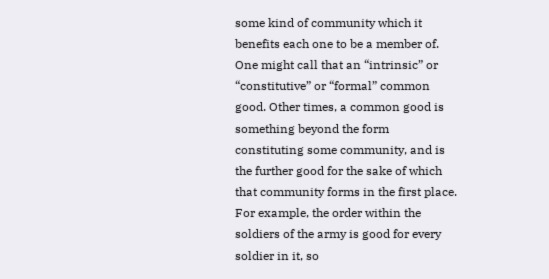some kind of community which it benefits each one to be a member of. One might call that an “intrinsic” or “constitutive” or “formal” common good. Other times, a common good is something beyond the form constituting some community, and is the further good for the sake of which that community forms in the first place. For example, the order within the soldiers of the army is good for every soldier in it, so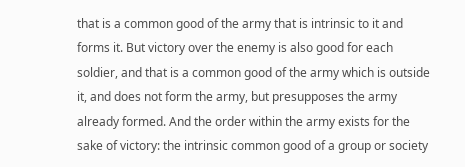that is a common good of the army that is intrinsic to it and forms it. But victory over the enemy is also good for each soldier, and that is a common good of the army which is outside it, and does not form the army, but presupposes the army already formed. And the order within the army exists for the sake of victory: the intrinsic common good of a group or society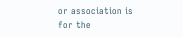or association is for the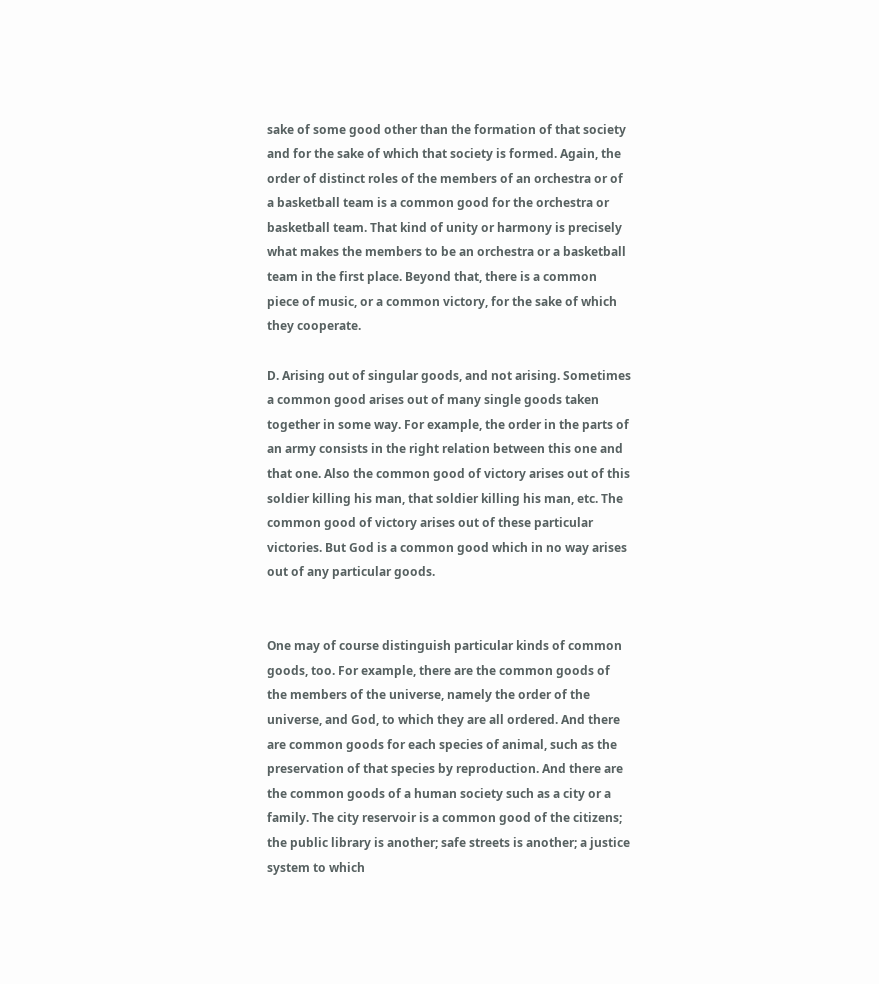sake of some good other than the formation of that society and for the sake of which that society is formed. Again, the order of distinct roles of the members of an orchestra or of a basketball team is a common good for the orchestra or basketball team. That kind of unity or harmony is precisely what makes the members to be an orchestra or a basketball team in the first place. Beyond that, there is a common piece of music, or a common victory, for the sake of which they cooperate.

D. Arising out of singular goods, and not arising. Sometimes a common good arises out of many single goods taken together in some way. For example, the order in the parts of an army consists in the right relation between this one and that one. Also the common good of victory arises out of this soldier killing his man, that soldier killing his man, etc. The common good of victory arises out of these particular victories. But God is a common good which in no way arises out of any particular goods.


One may of course distinguish particular kinds of common goods, too. For example, there are the common goods of the members of the universe, namely the order of the universe, and God, to which they are all ordered. And there are common goods for each species of animal, such as the preservation of that species by reproduction. And there are the common goods of a human society such as a city or a family. The city reservoir is a common good of the citizens; the public library is another; safe streets is another; a justice system to which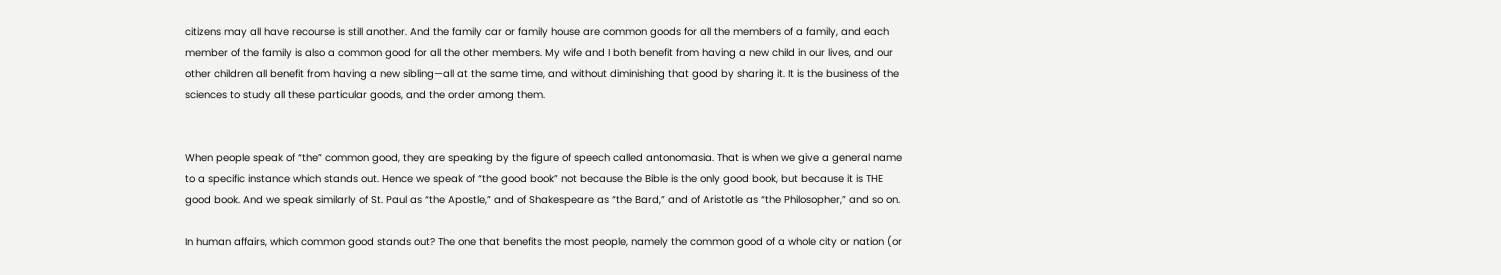citizens may all have recourse is still another. And the family car or family house are common goods for all the members of a family, and each member of the family is also a common good for all the other members. My wife and I both benefit from having a new child in our lives, and our other children all benefit from having a new sibling—all at the same time, and without diminishing that good by sharing it. It is the business of the sciences to study all these particular goods, and the order among them.


When people speak of “the” common good, they are speaking by the figure of speech called antonomasia. That is when we give a general name to a specific instance which stands out. Hence we speak of “the good book” not because the Bible is the only good book, but because it is THE good book. And we speak similarly of St. Paul as “the Apostle,” and of Shakespeare as “the Bard,” and of Aristotle as “the Philosopher,” and so on.

In human affairs, which common good stands out? The one that benefits the most people, namely the common good of a whole city or nation (or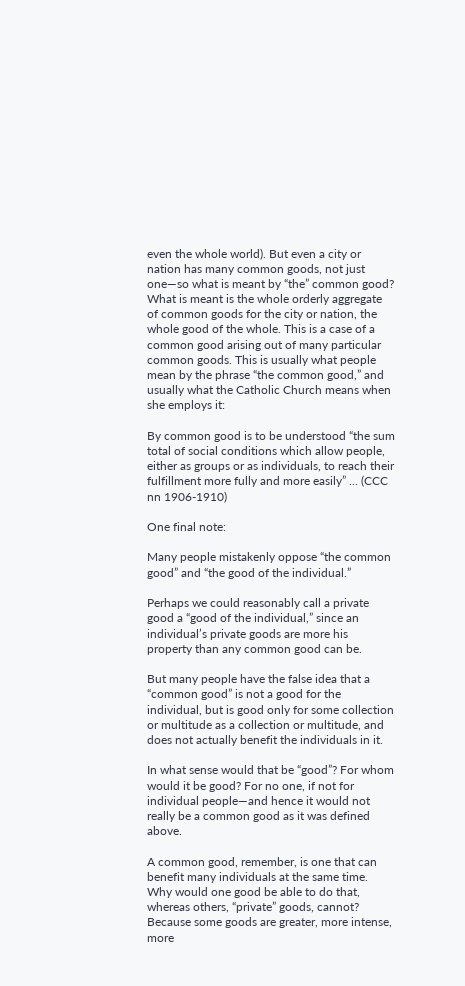even the whole world). But even a city or nation has many common goods, not just one—so what is meant by “the” common good? What is meant is the whole orderly aggregate of common goods for the city or nation, the whole good of the whole. This is a case of a common good arising out of many particular common goods. This is usually what people mean by the phrase “the common good,” and usually what the Catholic Church means when she employs it:

By common good is to be understood “the sum total of social conditions which allow people, either as groups or as individuals, to reach their fulfillment more fully and more easily” ... (CCC nn 1906-1910)

One final note:

Many people mistakenly oppose “the common good” and “the good of the individual.”

Perhaps we could reasonably call a private good a “good of the individual,” since an individual’s private goods are more his property than any common good can be.

But many people have the false idea that a “common good” is not a good for the individual, but is good only for some collection or multitude as a collection or multitude, and does not actually benefit the individuals in it.

In what sense would that be “good”? For whom would it be good? For no one, if not for individual people—and hence it would not really be a common good as it was defined above.

A common good, remember, is one that can benefit many individuals at the same time. Why would one good be able to do that, whereas others, “private” goods, cannot? Because some goods are greater, more intense, more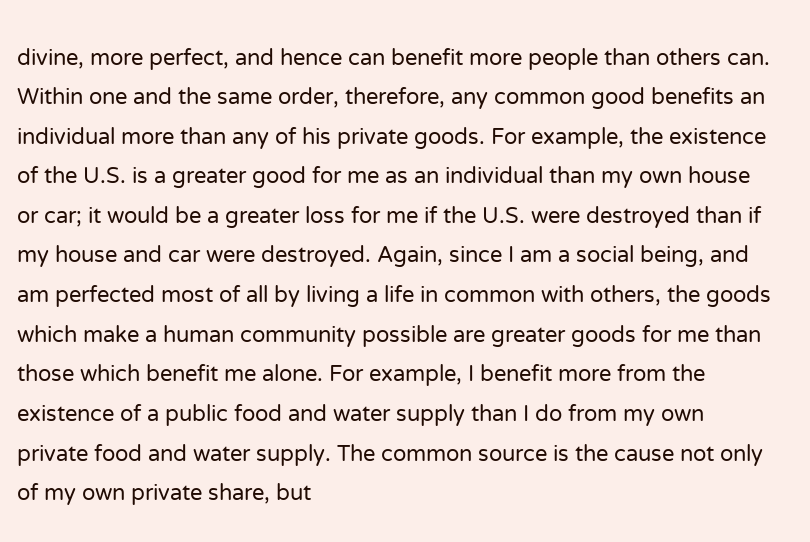divine, more perfect, and hence can benefit more people than others can. Within one and the same order, therefore, any common good benefits an individual more than any of his private goods. For example, the existence of the U.S. is a greater good for me as an individual than my own house or car; it would be a greater loss for me if the U.S. were destroyed than if my house and car were destroyed. Again, since I am a social being, and am perfected most of all by living a life in common with others, the goods which make a human community possible are greater goods for me than those which benefit me alone. For example, I benefit more from the existence of a public food and water supply than I do from my own private food and water supply. The common source is the cause not only of my own private share, but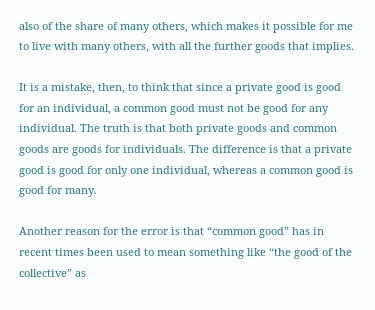also of the share of many others, which makes it possible for me to live with many others, with all the further goods that implies.

It is a mistake, then, to think that since a private good is good for an individual, a common good must not be good for any individual. The truth is that both private goods and common goods are goods for individuals. The difference is that a private good is good for only one individual, whereas a common good is good for many.

Another reason for the error is that “common good” has in recent times been used to mean something like “the good of the collective” as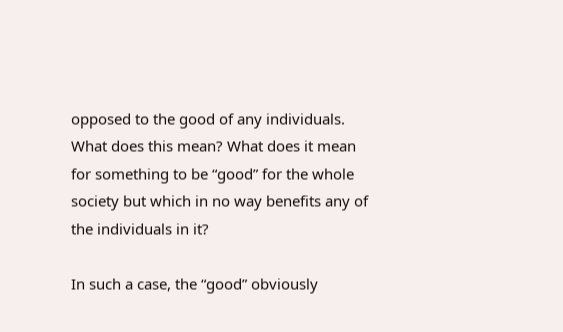opposed to the good of any individuals. What does this mean? What does it mean for something to be “good” for the whole society but which in no way benefits any of the individuals in it?

In such a case, the “good” obviously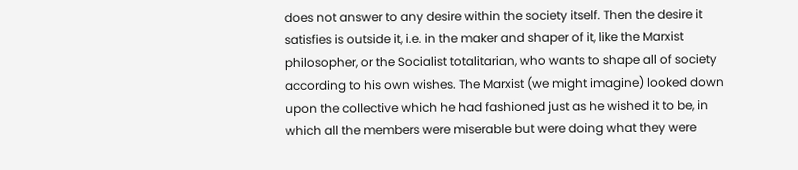does not answer to any desire within the society itself. Then the desire it satisfies is outside it, i.e. in the maker and shaper of it, like the Marxist philosopher, or the Socialist totalitarian, who wants to shape all of society according to his own wishes. The Marxist (we might imagine) looked down upon the collective which he had fashioned just as he wished it to be, in which all the members were miserable but were doing what they were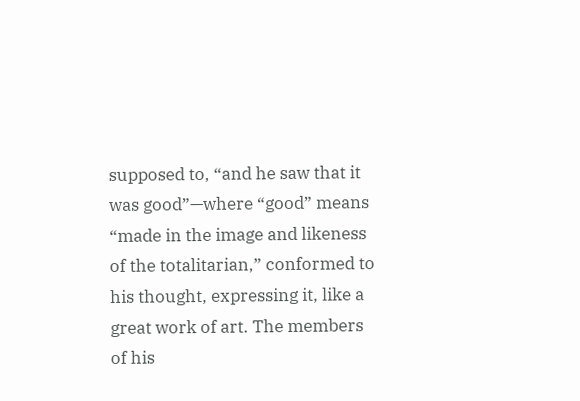supposed to, “and he saw that it was good”—where “good” means “made in the image and likeness of the totalitarian,” conformed to his thought, expressing it, like a great work of art. The members of his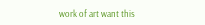work of art want this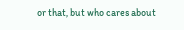or that, but who cares about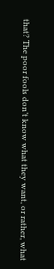that? The poor fools don’t know what they want, or rather, what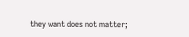they want does not matter;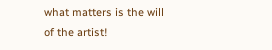what matters is the will of the artist!